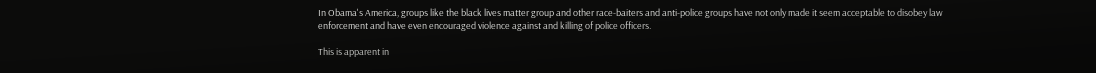In Obama's America, groups like the black lives matter group and other race-baiters and anti-police groups have not only made it seem acceptable to disobey law enforcement and have even encouraged violence against and killing of police officers.

This is apparent in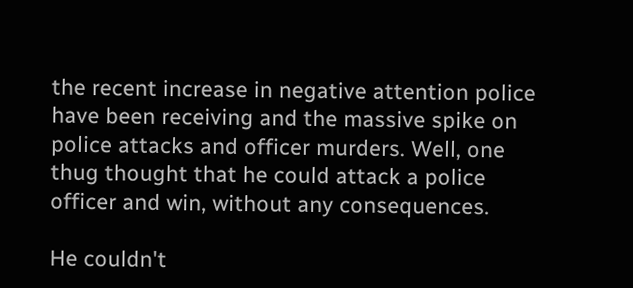the recent increase in negative attention police have been receiving and the massive spike on police attacks and officer murders. Well, one thug thought that he could attack a police officer and win, without any consequences.

He couldn't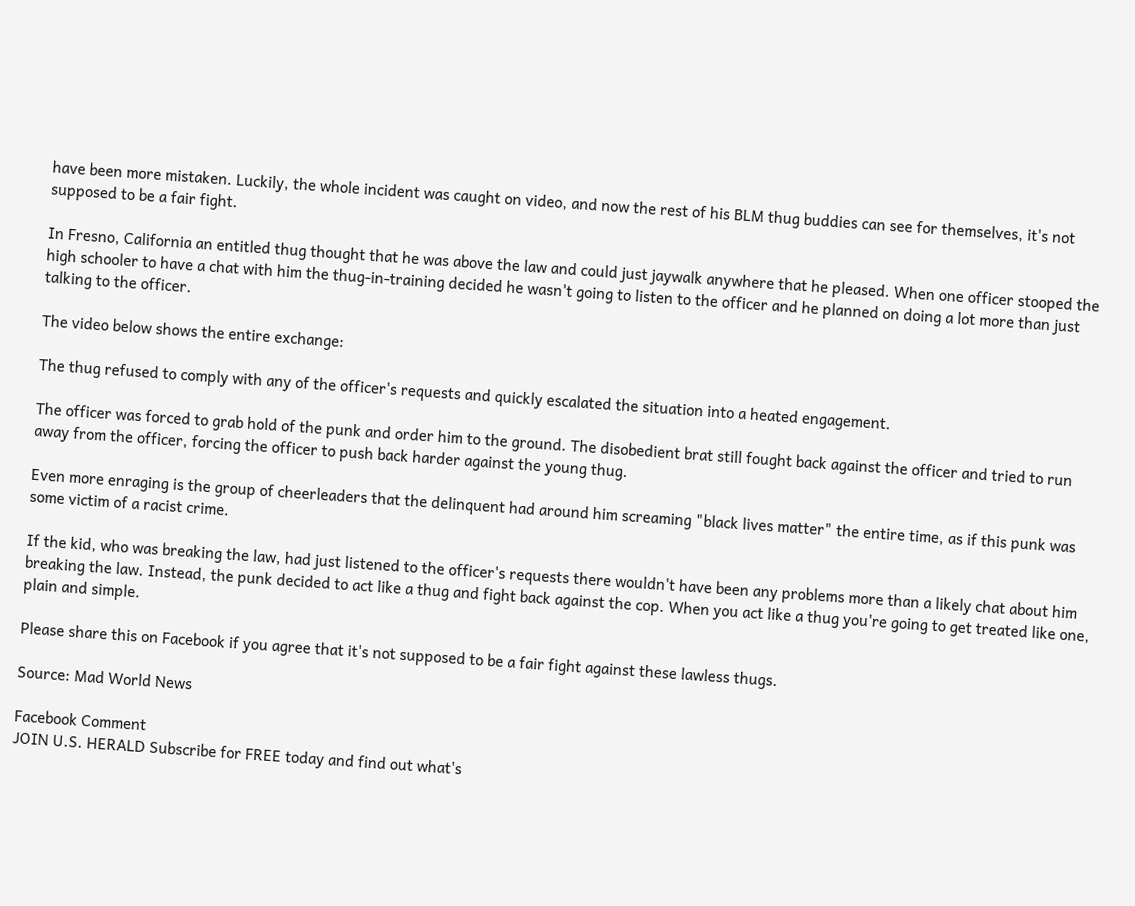have been more mistaken. Luckily, the whole incident was caught on video, and now the rest of his BLM thug buddies can see for themselves, it's not supposed to be a fair fight.

In Fresno, California an entitled thug thought that he was above the law and could just jaywalk anywhere that he pleased. When one officer stooped the high schooler to have a chat with him the thug-in-training decided he wasn't going to listen to the officer and he planned on doing a lot more than just talking to the officer.

The video below shows the entire exchange:

The thug refused to comply with any of the officer's requests and quickly escalated the situation into a heated engagement.

The officer was forced to grab hold of the punk and order him to the ground. The disobedient brat still fought back against the officer and tried to run away from the officer, forcing the officer to push back harder against the young thug.

Even more enraging is the group of cheerleaders that the delinquent had around him screaming "black lives matter" the entire time, as if this punk was some victim of a racist crime.

If the kid, who was breaking the law, had just listened to the officer's requests there wouldn't have been any problems more than a likely chat about him breaking the law. Instead, the punk decided to act like a thug and fight back against the cop. When you act like a thug you're going to get treated like one, plain and simple.

Please share this on Facebook if you agree that it's not supposed to be a fair fight against these lawless thugs.

Source: Mad World News

Facebook Comment
JOIN U.S. HERALD Subscribe for FREE today and find out what's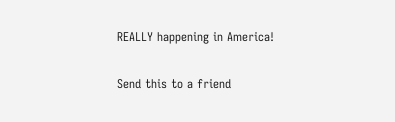REALLY happening in America!

Send this to a friend